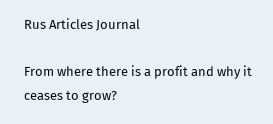Rus Articles Journal

From where there is a profit and why it ceases to grow?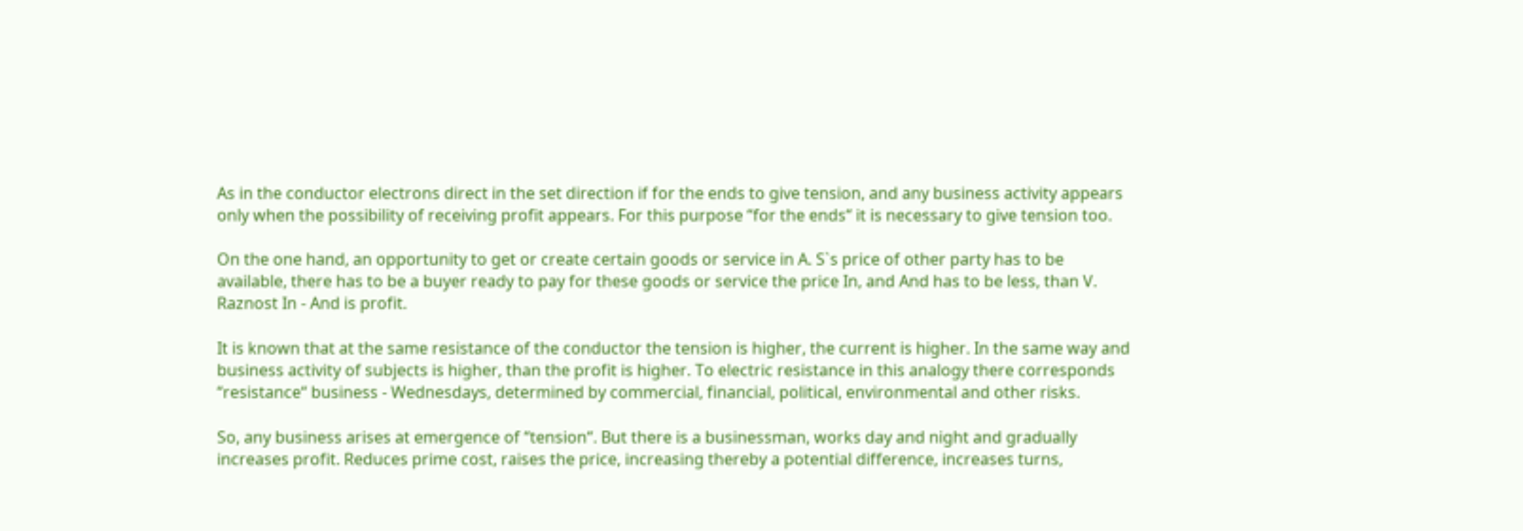As in the conductor electrons direct in the set direction if for the ends to give tension, and any business activity appears only when the possibility of receiving profit appears. For this purpose “for the ends“ it is necessary to give tension too.

On the one hand, an opportunity to get or create certain goods or service in A. S`s price of other party has to be available, there has to be a buyer ready to pay for these goods or service the price In, and And has to be less, than V. Raznost In - And is profit.

It is known that at the same resistance of the conductor the tension is higher, the current is higher. In the same way and business activity of subjects is higher, than the profit is higher. To electric resistance in this analogy there corresponds “resistance“ business - Wednesdays, determined by commercial, financial, political, environmental and other risks.

So, any business arises at emergence of “tension“. But there is a businessman, works day and night and gradually increases profit. Reduces prime cost, raises the price, increasing thereby a potential difference, increases turns,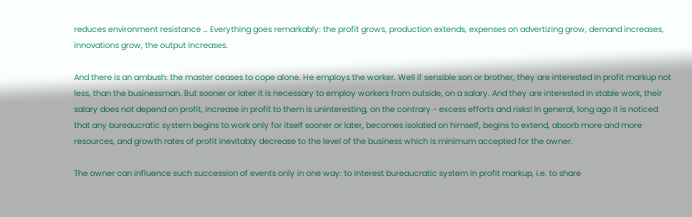reduces environment resistance … Everything goes remarkably: the profit grows, production extends, expenses on advertizing grow, demand increases, innovations grow, the output increases.

And there is an ambush: the master ceases to cope alone. He employs the worker. Well if sensible son or brother, they are interested in profit markup not less, than the businessman. But sooner or later it is necessary to employ workers from outside, on a salary. And they are interested in stable work, their salary does not depend on profit, increase in profit to them is uninteresting, on the contrary - excess efforts and risks! In general, long ago it is noticed that any bureaucratic system begins to work only for itself sooner or later, becomes isolated on himself, begins to extend, absorb more and more resources, and growth rates of profit inevitably decrease to the level of the business which is minimum accepted for the owner.

The owner can influence such succession of events only in one way: to interest bureaucratic system in profit markup, i.e. to share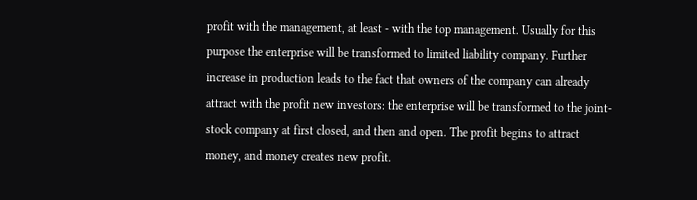profit with the management, at least - with the top management. Usually for this purpose the enterprise will be transformed to limited liability company. Further increase in production leads to the fact that owners of the company can already attract with the profit new investors: the enterprise will be transformed to the joint-stock company at first closed, and then and open. The profit begins to attract money, and money creates new profit.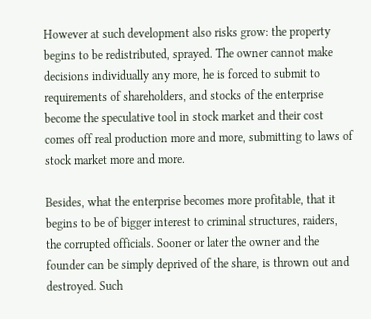However at such development also risks grow: the property begins to be redistributed, sprayed. The owner cannot make decisions individually any more, he is forced to submit to requirements of shareholders, and stocks of the enterprise become the speculative tool in stock market and their cost comes off real production more and more, submitting to laws of stock market more and more.

Besides, what the enterprise becomes more profitable, that it begins to be of bigger interest to criminal structures, raiders, the corrupted officials. Sooner or later the owner and the founder can be simply deprived of the share, is thrown out and destroyed. Such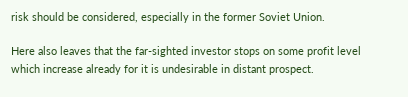risk should be considered, especially in the former Soviet Union.

Here also leaves that the far-sighted investor stops on some profit level which increase already for it is undesirable in distant prospect.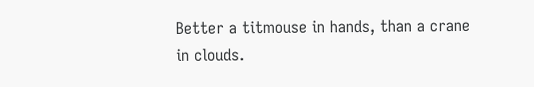Better a titmouse in hands, than a crane in clouds.